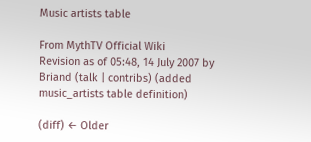Music artists table

From MythTV Official Wiki
Revision as of 05:48, 14 July 2007 by Briand (talk | contribs) (added music_artists table definition)

(diff) ← Older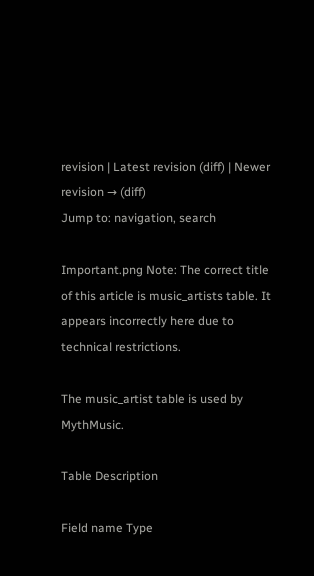revision | Latest revision (diff) | Newer revision → (diff)
Jump to: navigation, search

Important.png Note: The correct title of this article is music_artists table. It appears incorrectly here due to technical restrictions.

The music_artist table is used by MythMusic.

Table Description

Field name Type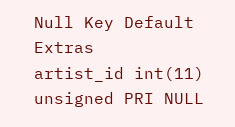Null Key Default Extras
artist_id int(11) unsigned PRI NULL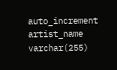auto_increment
artist_name varchar(255)